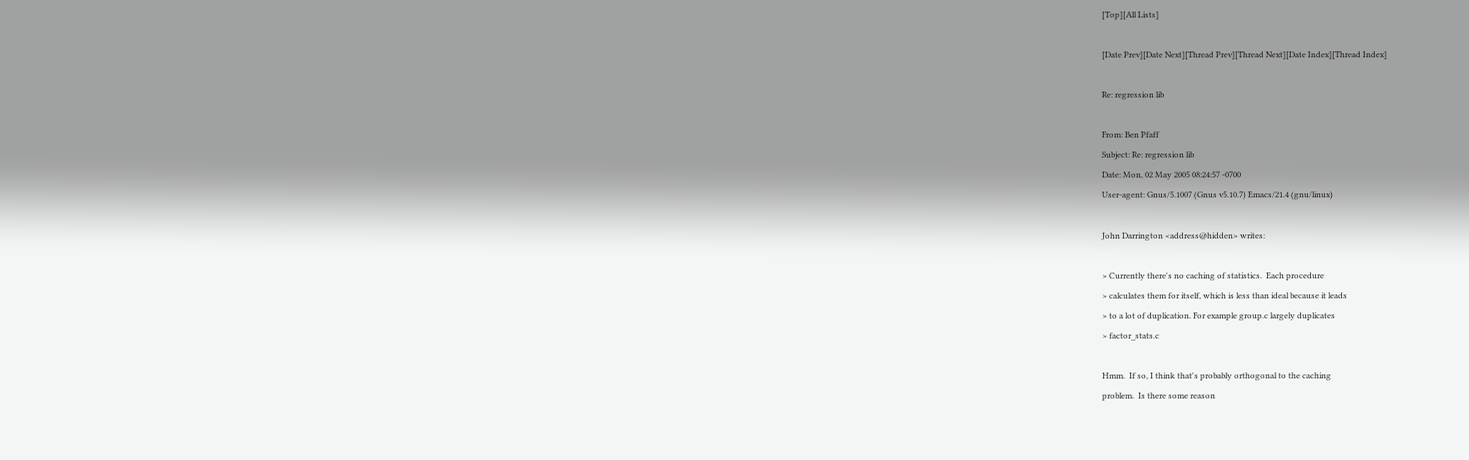[Top][All Lists]

[Date Prev][Date Next][Thread Prev][Thread Next][Date Index][Thread Index]

Re: regression lib

From: Ben Pfaff
Subject: Re: regression lib
Date: Mon, 02 May 2005 08:24:57 -0700
User-agent: Gnus/5.1007 (Gnus v5.10.7) Emacs/21.4 (gnu/linux)

John Darrington <address@hidden> writes:

> Currently there's no caching of statistics.  Each procedure
> calculates them for itself, which is less than ideal because it leads
> to a lot of duplication. For example group.c largely duplicates
> factor_stats.c

Hmm.  If so, I think that's probably orthogonal to the caching
problem.  Is there some reason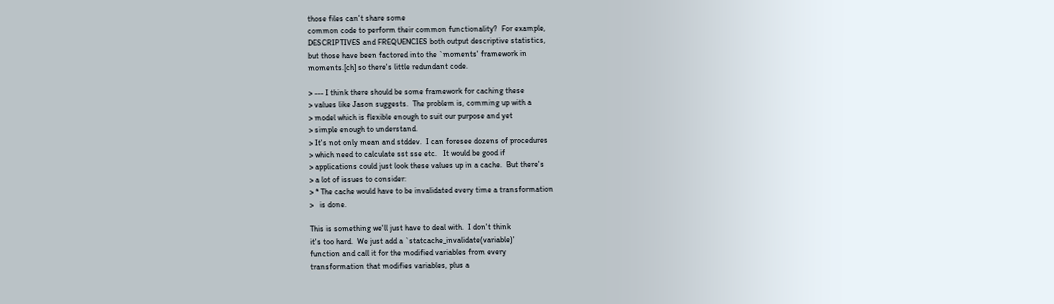those files can't share some
common code to perform their common functionality?  For example,
DESCRIPTIVES and FREQUENCIES both output descriptive statistics,
but those have been factored into the `moments' framework in
moments.[ch] so there's little redundant code.

> --- I think there should be some framework for caching these
> values like Jason suggests.  The problem is, comming up with a
> model which is flexible enough to suit our purpose and yet
> simple enough to understand.
> It's not only mean and stddev.  I can foresee dozens of procedures
> which need to calculate sst sse etc.   It would be good if
> applications could just look these values up in a cache.  But there's
> a lot of issues to consider:
> * The cache would have to be invalidated every time a transformation
>   is done.

This is something we'll just have to deal with.  I don't think
it's too hard.  We just add a `statcache_invalidate(variable)'
function and call it for the modified variables from every
transformation that modifies variables, plus a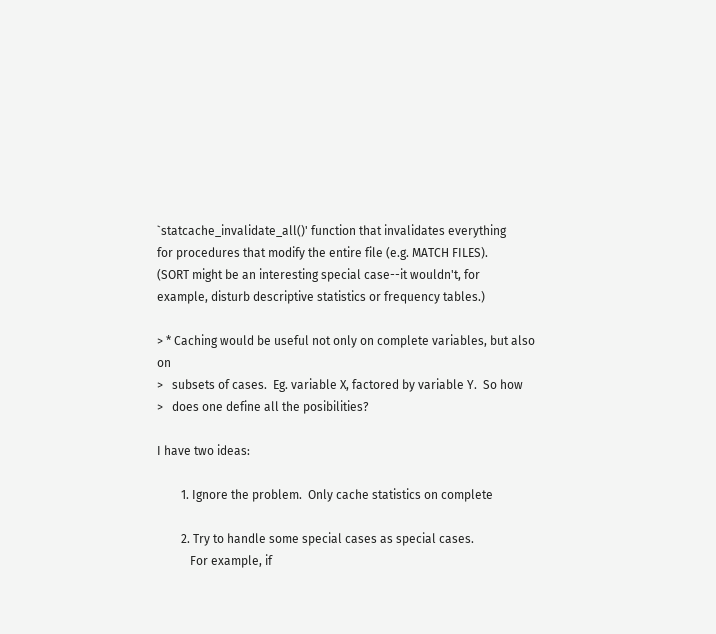`statcache_invalidate_all()' function that invalidates everything
for procedures that modify the entire file (e.g. MATCH FILES).
(SORT might be an interesting special case--it wouldn't, for
example, disturb descriptive statistics or frequency tables.)

> * Caching would be useful not only on complete variables, but also on
>   subsets of cases.  Eg. variable X, factored by variable Y.  So how
>   does one define all the posibilities?

I have two ideas:

        1. Ignore the problem.  Only cache statistics on complete

        2. Try to handle some special cases as special cases.
           For example, if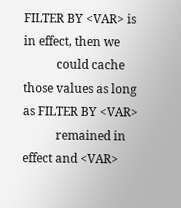FILTER BY <VAR> is in effect, then we
           could cache those values as long as FILTER BY <VAR>
           remained in effect and <VAR>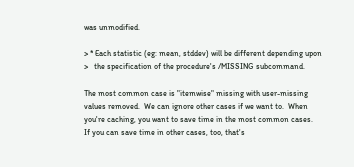was unmodified.

> * Each statistic (eg: mean, stddev) will be different depending upon
>   the specification of the procedure's /MISSING subcommand.

The most common case is "itemwise" missing with user-missing
values removed.  We can ignore other cases if we want to.  When
you're caching, you want to save time in the most common cases.
If you can save time in other cases, too, that's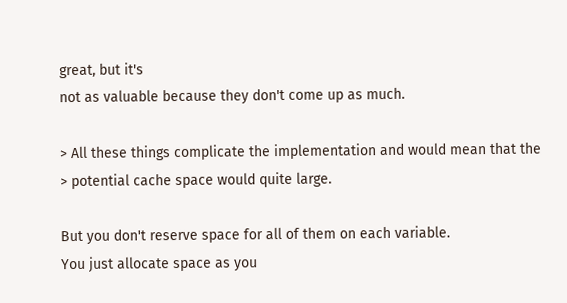great, but it's
not as valuable because they don't come up as much.

> All these things complicate the implementation and would mean that the
> potential cache space would quite large.

But you don't reserve space for all of them on each variable.
You just allocate space as you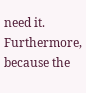need it.  Furthermore, because the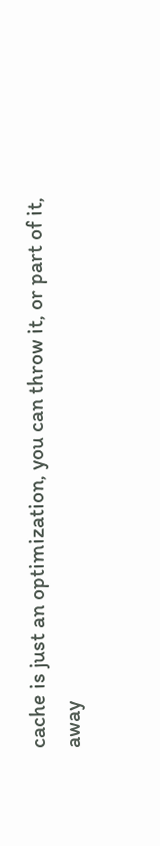cache is just an optimization, you can throw it, or part of it,
away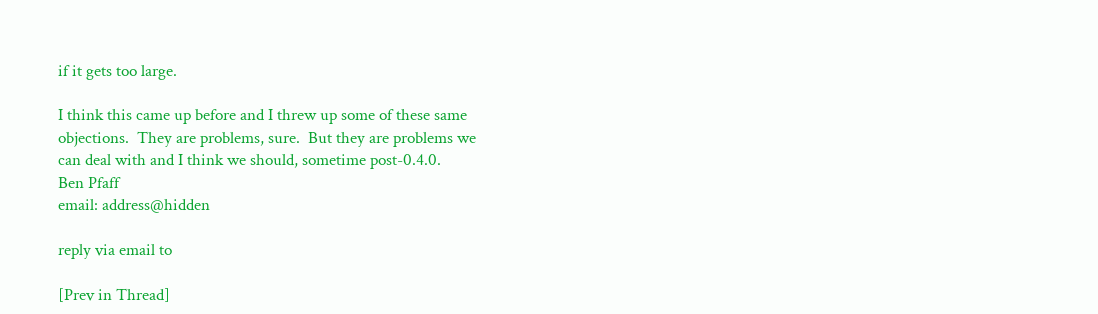if it gets too large.

I think this came up before and I threw up some of these same
objections.  They are problems, sure.  But they are problems we
can deal with and I think we should, sometime post-0.4.0.
Ben Pfaff
email: address@hidden

reply via email to

[Prev in Thread]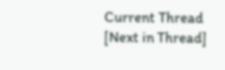Current Thread [Next in Thread]